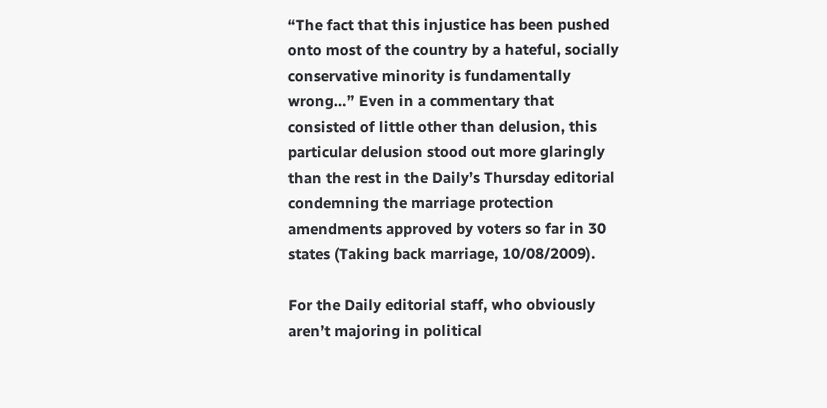“The fact that this injustice has been pushed onto most of the country by a hateful, socially conservative minority is fundamentally wrong…” Even in a commentary that consisted of little other than delusion, this particular delusion stood out more glaringly than the rest in the Daily’s Thursday editorial condemning the marriage protection amendments approved by voters so far in 30 states (Taking back marriage, 10/08/2009).

For the Daily editorial staff, who obviously aren’t majoring in political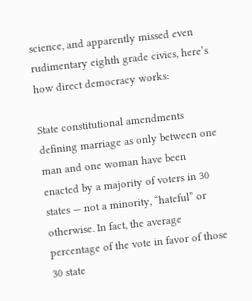science, and apparently missed even rudimentary eighth grade civics, here’s how direct democracy works:

State constitutional amendments defining marriage as only between one man and one woman have been enacted by a majority of voters in 30 states — not a minority, “hateful” or otherwise. In fact, the average percentage of the vote in favor of those 30 state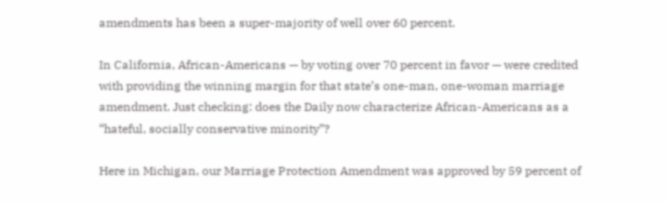amendments has been a super-majority of well over 60 percent.

In California, African-Americans — by voting over 70 percent in favor — were credited with providing the winning margin for that state’s one-man, one-woman marriage amendment. Just checking: does the Daily now characterize African-Americans as a “hateful, socially conservative minority”?

Here in Michigan, our Marriage Protection Amendment was approved by 59 percent of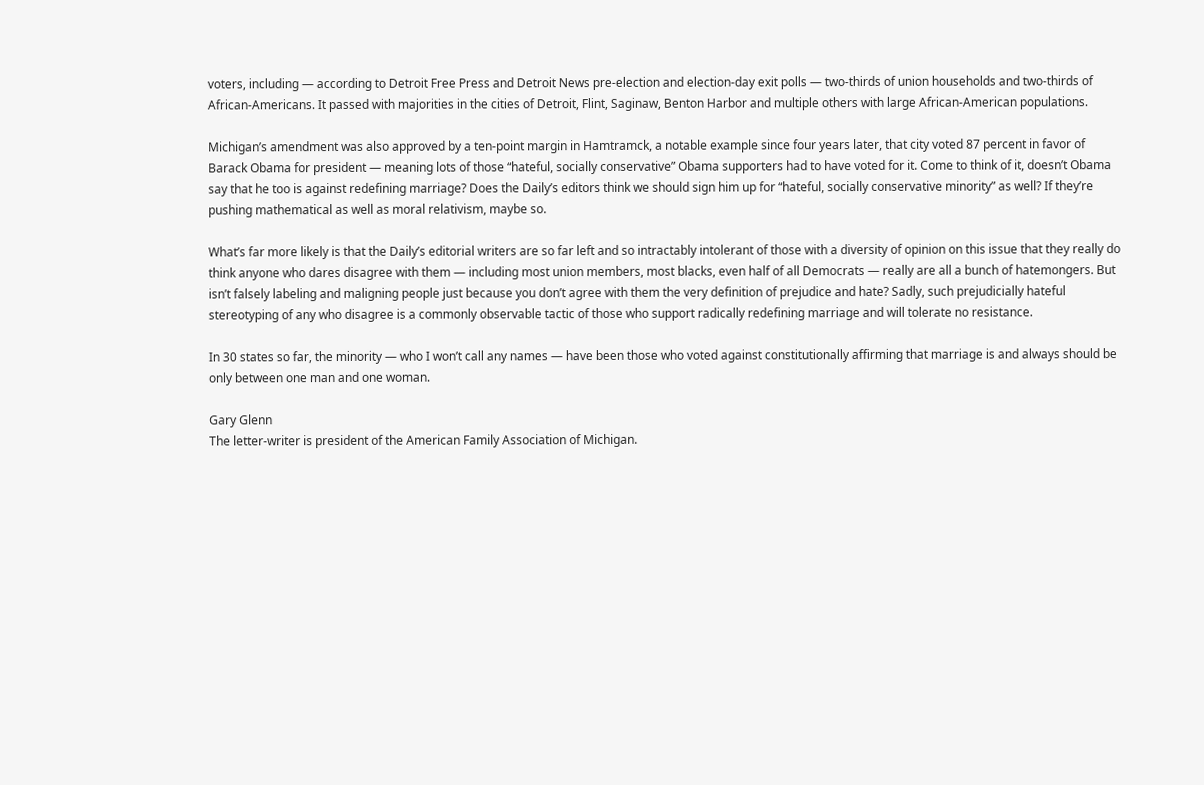voters, including — according to Detroit Free Press and Detroit News pre-election and election-day exit polls — two-thirds of union households and two-thirds of African-Americans. It passed with majorities in the cities of Detroit, Flint, Saginaw, Benton Harbor and multiple others with large African-American populations.

Michigan’s amendment was also approved by a ten-point margin in Hamtramck, a notable example since four years later, that city voted 87 percent in favor of Barack Obama for president — meaning lots of those “hateful, socially conservative” Obama supporters had to have voted for it. Come to think of it, doesn’t Obama say that he too is against redefining marriage? Does the Daily’s editors think we should sign him up for “hateful, socially conservative minority” as well? If they’re pushing mathematical as well as moral relativism, maybe so.

What’s far more likely is that the Daily’s editorial writers are so far left and so intractably intolerant of those with a diversity of opinion on this issue that they really do think anyone who dares disagree with them — including most union members, most blacks, even half of all Democrats — really are all a bunch of hatemongers. But isn’t falsely labeling and maligning people just because you don’t agree with them the very definition of prejudice and hate? Sadly, such prejudicially hateful stereotyping of any who disagree is a commonly observable tactic of those who support radically redefining marriage and will tolerate no resistance.

In 30 states so far, the minority — who I won’t call any names — have been those who voted against constitutionally affirming that marriage is and always should be only between one man and one woman.

Gary Glenn
The letter-writer is president of the American Family Association of Michigan.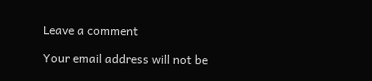Leave a comment

Your email address will not be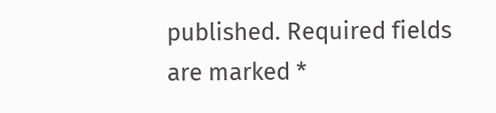published. Required fields are marked *